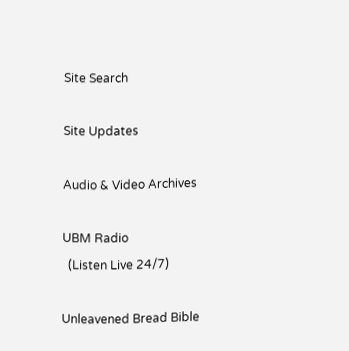Site Search

Site Updates

Audio & Video Archives

UBM Radio
  (Listen Live 24/7)

Unleavened Bread Bible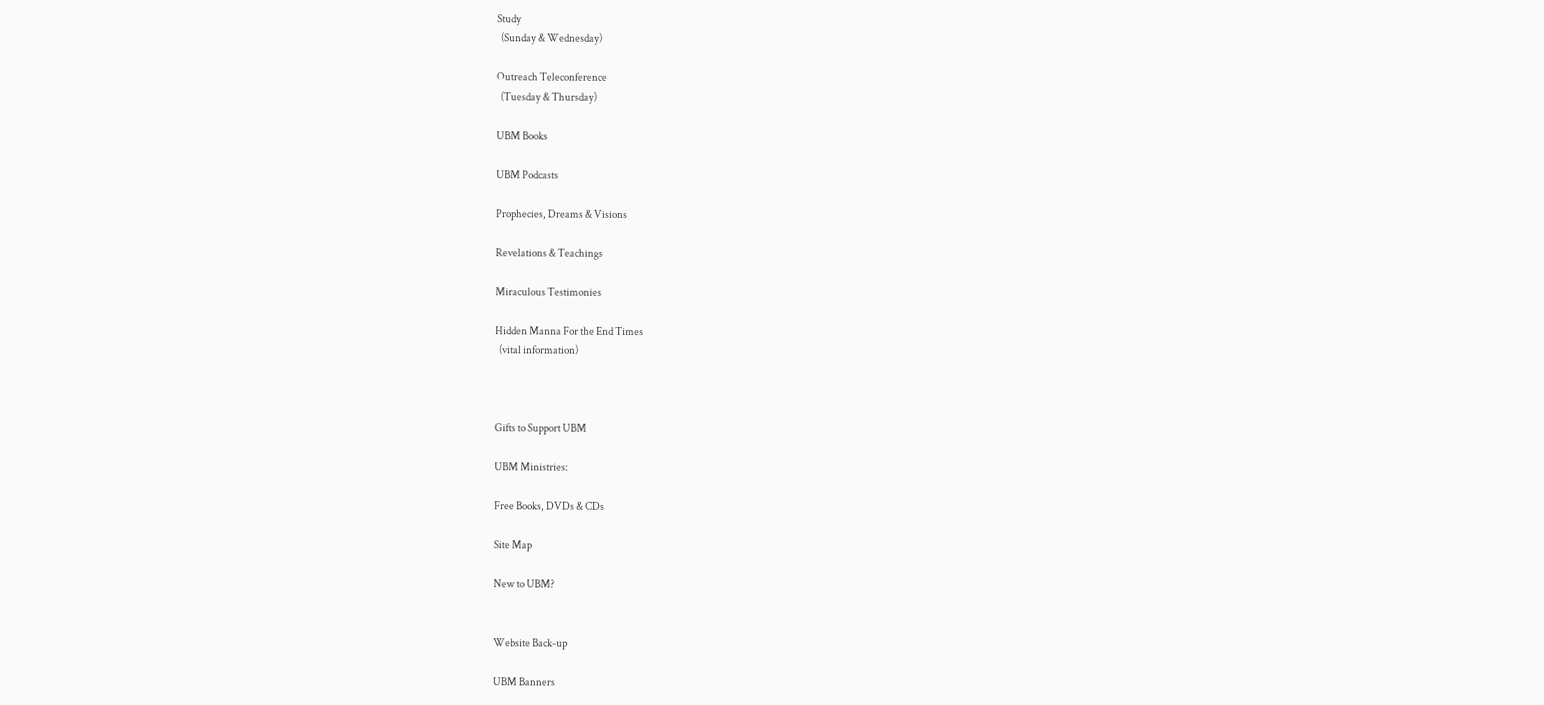Study
  (Sunday & Wednesday)

Outreach Teleconference
  (Tuesday & Thursday)

UBM Books

UBM Podcasts

Prophecies, Dreams & Visions

Revelations & Teachings

Miraculous Testimonies

Hidden Manna For the End Times
  (vital information)



Gifts to Support UBM

UBM Ministries:

Free Books, DVDs & CDs

Site Map

New to UBM?


Website Back-up

UBM Banners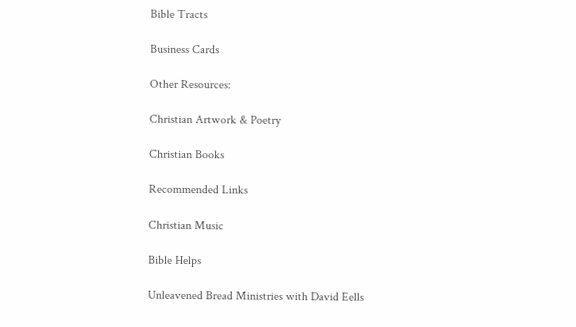Bible Tracts

Business Cards

Other Resources:

Christian Artwork & Poetry

Christian Books

Recommended Links

Christian Music

Bible Helps

Unleavened Bread Ministries with David Eells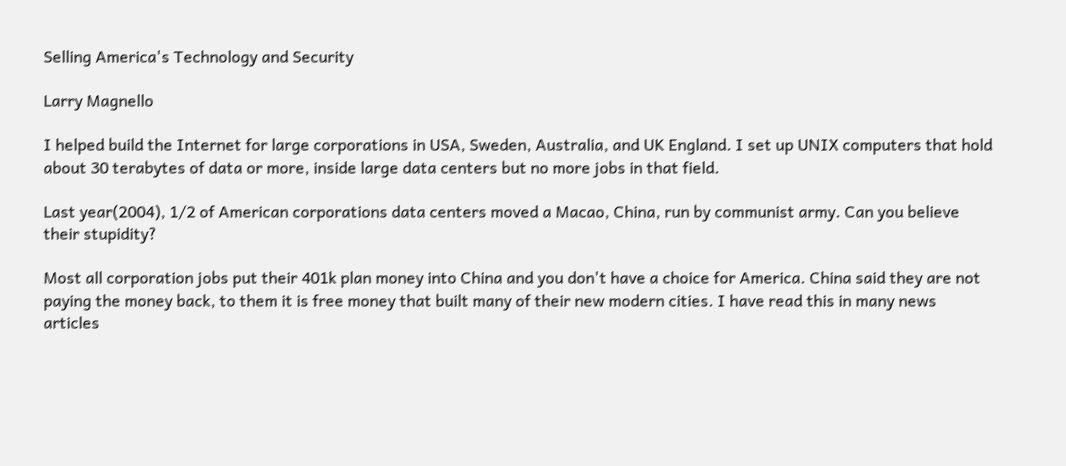Selling America's Technology and Security

Larry Magnello

I helped build the Internet for large corporations in USA, Sweden, Australia, and UK England. I set up UNIX computers that hold about 30 terabytes of data or more, inside large data centers but no more jobs in that field.

Last year(2004), 1/2 of American corporations data centers moved a Macao, China, run by communist army. Can you believe their stupidity?

Most all corporation jobs put their 401k plan money into China and you don't have a choice for America. China said they are not paying the money back, to them it is free money that built many of their new modern cities. I have read this in many news articles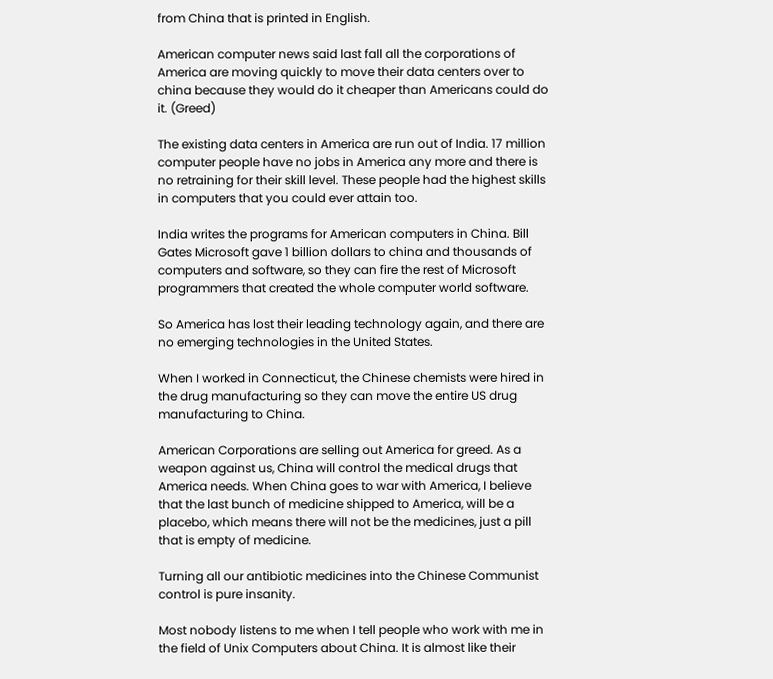from China that is printed in English.

American computer news said last fall all the corporations of America are moving quickly to move their data centers over to china because they would do it cheaper than Americans could do it. (Greed)

The existing data centers in America are run out of India. 17 million computer people have no jobs in America any more and there is no retraining for their skill level. These people had the highest skills in computers that you could ever attain too.

India writes the programs for American computers in China. Bill Gates Microsoft gave 1 billion dollars to china and thousands of computers and software, so they can fire the rest of Microsoft programmers that created the whole computer world software.

So America has lost their leading technology again, and there are no emerging technologies in the United States.

When I worked in Connecticut, the Chinese chemists were hired in the drug manufacturing so they can move the entire US drug manufacturing to China.

American Corporations are selling out America for greed. As a weapon against us, China will control the medical drugs that America needs. When China goes to war with America, I believe that the last bunch of medicine shipped to America, will be a placebo, which means there will not be the medicines, just a pill that is empty of medicine.

Turning all our antibiotic medicines into the Chinese Communist control is pure insanity.

Most nobody listens to me when I tell people who work with me in the field of Unix Computers about China. It is almost like their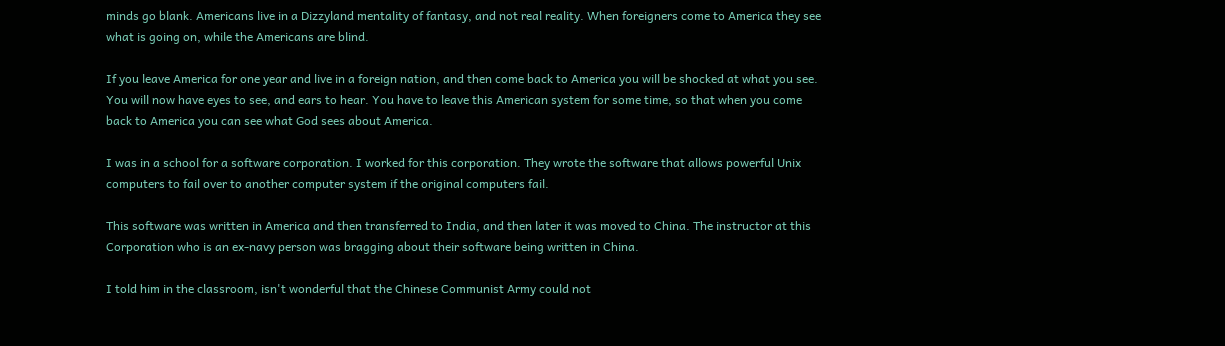minds go blank. Americans live in a Dizzyland mentality of fantasy, and not real reality. When foreigners come to America they see what is going on, while the Americans are blind.

If you leave America for one year and live in a foreign nation, and then come back to America you will be shocked at what you see. You will now have eyes to see, and ears to hear. You have to leave this American system for some time, so that when you come back to America you can see what God sees about America.

I was in a school for a software corporation. I worked for this corporation. They wrote the software that allows powerful Unix computers to fail over to another computer system if the original computers fail.

This software was written in America and then transferred to India, and then later it was moved to China. The instructor at this Corporation who is an ex-navy person was bragging about their software being written in China.

I told him in the classroom, isn't wonderful that the Chinese Communist Army could not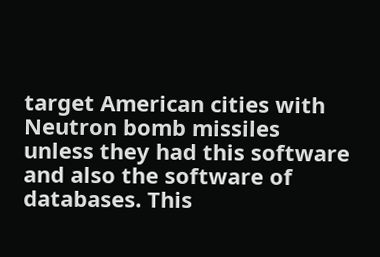target American cities with Neutron bomb missiles unless they had this software and also the software of databases. This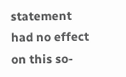statement had no effect on this so-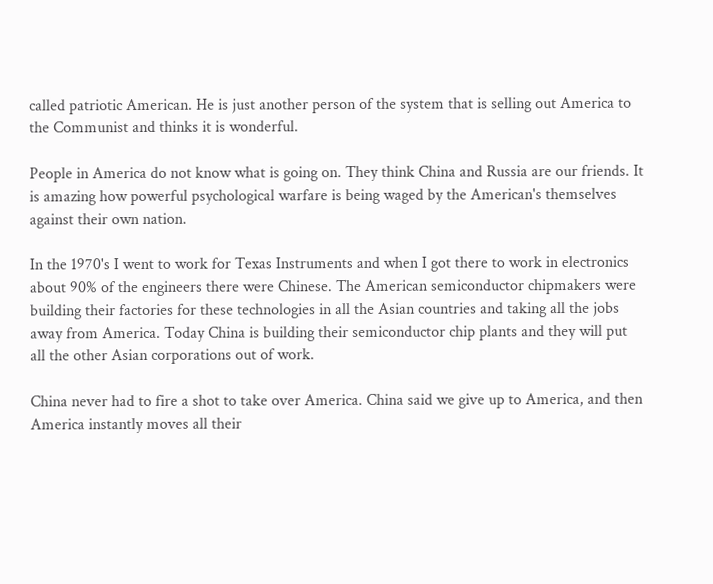called patriotic American. He is just another person of the system that is selling out America to the Communist and thinks it is wonderful.

People in America do not know what is going on. They think China and Russia are our friends. It is amazing how powerful psychological warfare is being waged by the American's themselves against their own nation.

In the 1970's I went to work for Texas Instruments and when I got there to work in electronics about 90% of the engineers there were Chinese. The American semiconductor chipmakers were building their factories for these technologies in all the Asian countries and taking all the jobs away from America. Today China is building their semiconductor chip plants and they will put all the other Asian corporations out of work.

China never had to fire a shot to take over America. China said we give up to America, and then America instantly moves all their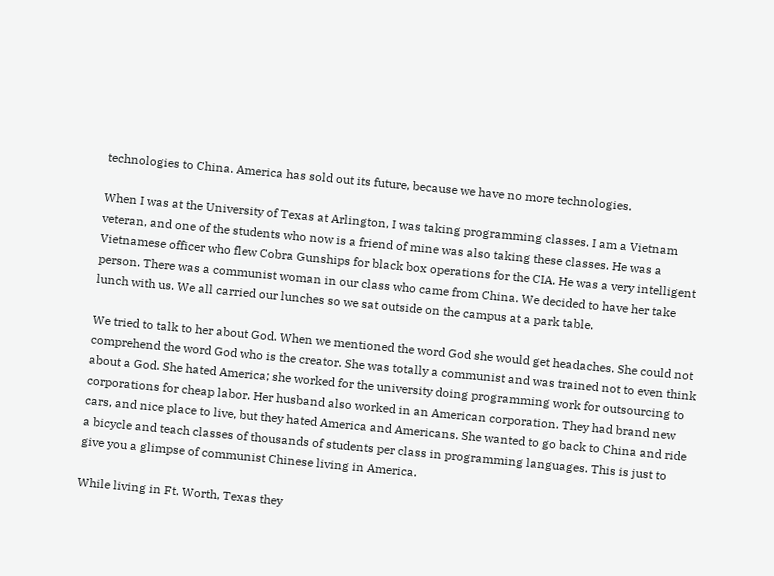technologies to China. America has sold out its future, because we have no more technologies.

When I was at the University of Texas at Arlington, I was taking programming classes. I am a Vietnam veteran, and one of the students who now is a friend of mine was also taking these classes. He was a Vietnamese officer who flew Cobra Gunships for black box operations for the CIA. He was a very intelligent person. There was a communist woman in our class who came from China. We decided to have her take lunch with us. We all carried our lunches so we sat outside on the campus at a park table.

We tried to talk to her about God. When we mentioned the word God she would get headaches. She could not comprehend the word God who is the creator. She was totally a communist and was trained not to even think about a God. She hated America; she worked for the university doing programming work for outsourcing to corporations for cheap labor. Her husband also worked in an American corporation. They had brand new cars, and nice place to live, but they hated America and Americans. She wanted to go back to China and ride a bicycle and teach classes of thousands of students per class in programming languages. This is just to give you a glimpse of communist Chinese living in America.

While living in Ft. Worth, Texas they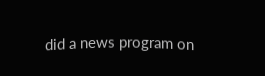did a news program on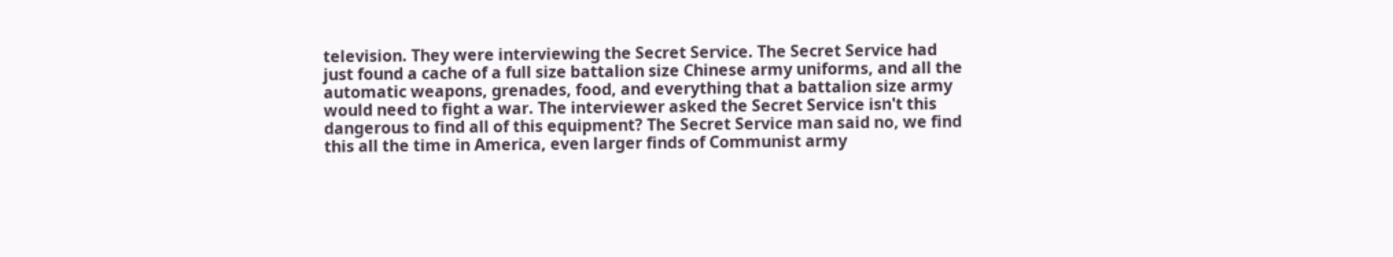television. They were interviewing the Secret Service. The Secret Service had just found a cache of a full size battalion size Chinese army uniforms, and all the automatic weapons, grenades, food, and everything that a battalion size army would need to fight a war. The interviewer asked the Secret Service isn't this dangerous to find all of this equipment? The Secret Service man said no, we find this all the time in America, even larger finds of Communist army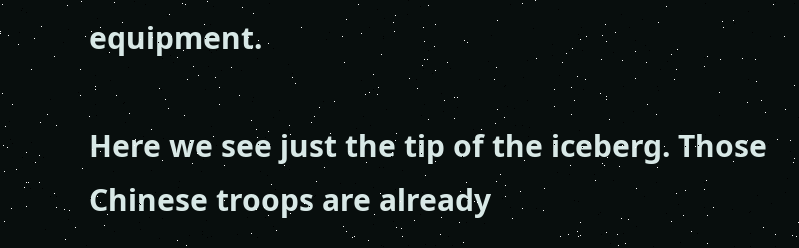equipment.

Here we see just the tip of the iceberg. Those Chinese troops are already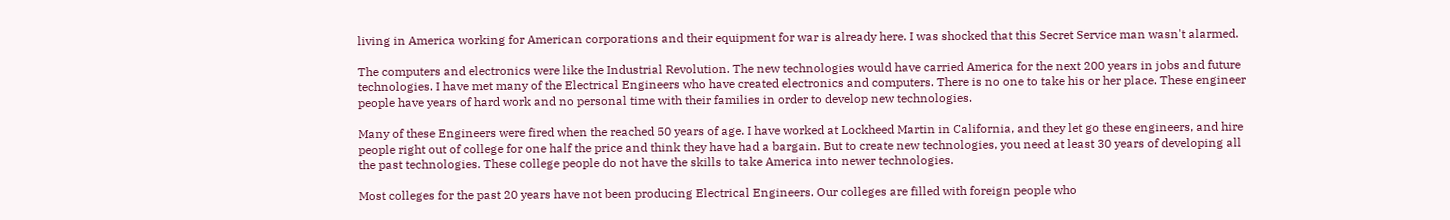living in America working for American corporations and their equipment for war is already here. I was shocked that this Secret Service man wasn't alarmed.

The computers and electronics were like the Industrial Revolution. The new technologies would have carried America for the next 200 years in jobs and future technologies. I have met many of the Electrical Engineers who have created electronics and computers. There is no one to take his or her place. These engineer people have years of hard work and no personal time with their families in order to develop new technologies.

Many of these Engineers were fired when the reached 50 years of age. I have worked at Lockheed Martin in California, and they let go these engineers, and hire people right out of college for one half the price and think they have had a bargain. But to create new technologies, you need at least 30 years of developing all the past technologies. These college people do not have the skills to take America into newer technologies.

Most colleges for the past 20 years have not been producing Electrical Engineers. Our colleges are filled with foreign people who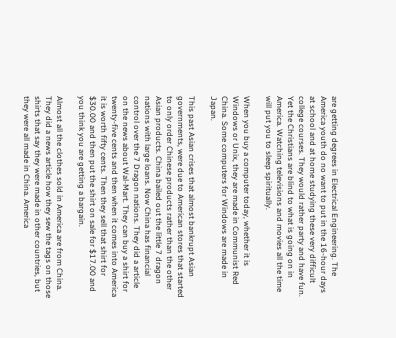are getting degrees in Electrical Engineering. The America youth do no want to put in the 16-hour days at school and at home studying these very difficult college courses. They would rather party and have fun. Yet the Christians are blind to what is going on in America. Watching televisions and movies all the time will put you to sleep spiritually.

When you buy a computer today, whether it is Windows or Unix, they are made in Communist Red China. Some computers for Windows are made in Japan.

This past Asian crises that almost bankrupt Asian governments, were due to American stores that started to only order Chinese products rather than the other Asian products. China bailed out the little 7 dragon nations with large loans. Now China has financial control over the 7 Dragon nations. They did a article on the news about Wal-Mart. They can buy a shirt for twenty-five cents and then when it comes into America it is worth fifty cents. Then they sell that shirt for $30.00 and then put the shirt on sale for $17.00 and you think you are getting a bargain.

Almost all the clothes sold in America are from China. They did a news article how they sew the tags on those shirts that say they were made in other countries, but they were all made in China. America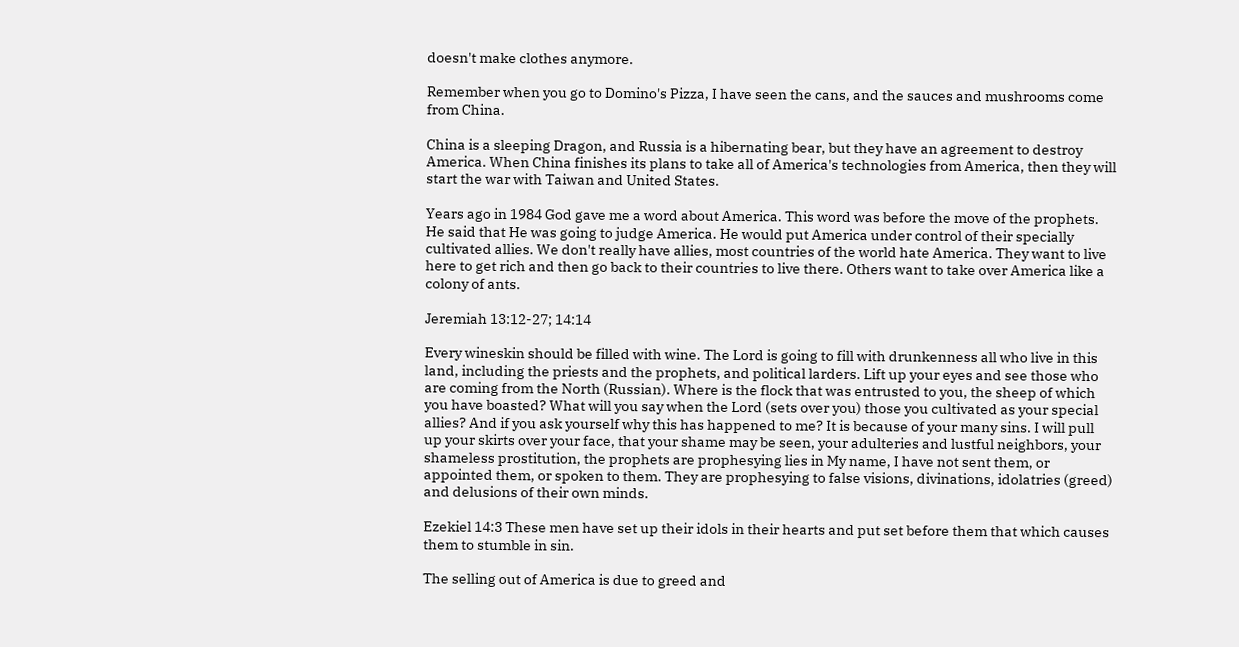doesn't make clothes anymore.

Remember when you go to Domino's Pizza, I have seen the cans, and the sauces and mushrooms come from China.

China is a sleeping Dragon, and Russia is a hibernating bear, but they have an agreement to destroy America. When China finishes its plans to take all of America's technologies from America, then they will start the war with Taiwan and United States.

Years ago in 1984 God gave me a word about America. This word was before the move of the prophets. He said that He was going to judge America. He would put America under control of their specially cultivated allies. We don't really have allies, most countries of the world hate America. They want to live here to get rich and then go back to their countries to live there. Others want to take over America like a colony of ants.

Jeremiah 13:12-27; 14:14

Every wineskin should be filled with wine. The Lord is going to fill with drunkenness all who live in this land, including the priests and the prophets, and political larders. Lift up your eyes and see those who are coming from the North (Russian). Where is the flock that was entrusted to you, the sheep of which you have boasted? What will you say when the Lord (sets over you) those you cultivated as your special allies? And if you ask yourself why this has happened to me? It is because of your many sins. I will pull up your skirts over your face, that your shame may be seen, your adulteries and lustful neighbors, your shameless prostitution, the prophets are prophesying lies in My name, I have not sent them, or appointed them, or spoken to them. They are prophesying to false visions, divinations, idolatries (greed) and delusions of their own minds.

Ezekiel 14:3 These men have set up their idols in their hearts and put set before them that which causes them to stumble in sin.

The selling out of America is due to greed and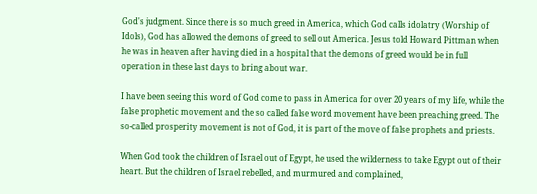God's judgment. Since there is so much greed in America, which God calls idolatry (Worship of Idols), God has allowed the demons of greed to sell out America. Jesus told Howard Pittman when he was in heaven after having died in a hospital that the demons of greed would be in full operation in these last days to bring about war.

I have been seeing this word of God come to pass in America for over 20 years of my life, while the false prophetic movement and the so called false word movement have been preaching greed. The so-called prosperity movement is not of God, it is part of the move of false prophets and priests.

When God took the children of Israel out of Egypt, he used the wilderness to take Egypt out of their heart. But the children of Israel rebelled, and murmured and complained,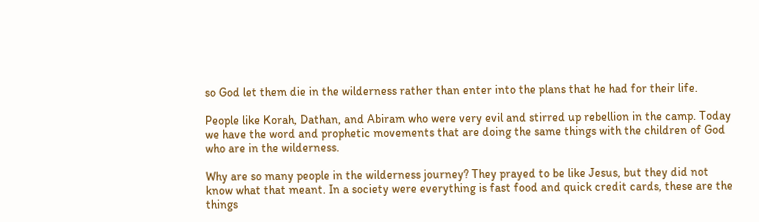so God let them die in the wilderness rather than enter into the plans that he had for their life.

People like Korah, Dathan, and Abiram who were very evil and stirred up rebellion in the camp. Today we have the word and prophetic movements that are doing the same things with the children of God who are in the wilderness.

Why are so many people in the wilderness journey? They prayed to be like Jesus, but they did not know what that meant. In a society were everything is fast food and quick credit cards, these are the things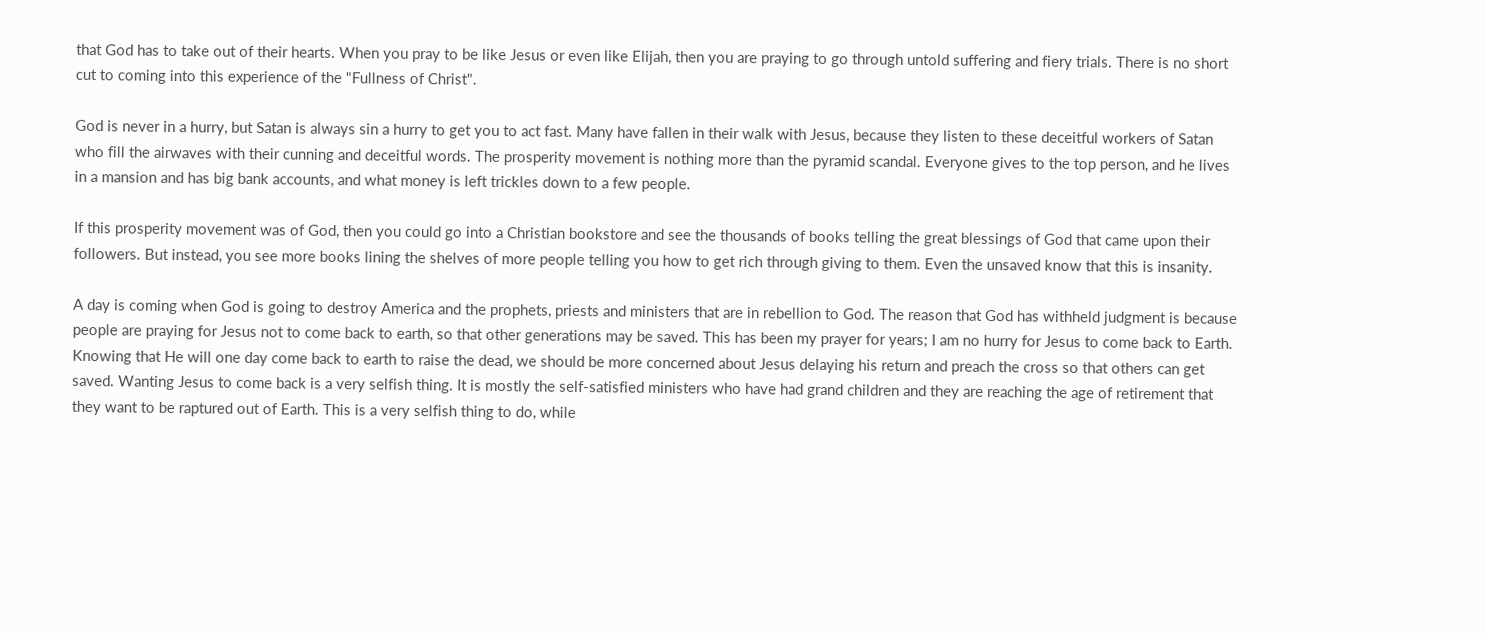that God has to take out of their hearts. When you pray to be like Jesus or even like Elijah, then you are praying to go through untold suffering and fiery trials. There is no short cut to coming into this experience of the "Fullness of Christ".

God is never in a hurry, but Satan is always sin a hurry to get you to act fast. Many have fallen in their walk with Jesus, because they listen to these deceitful workers of Satan who fill the airwaves with their cunning and deceitful words. The prosperity movement is nothing more than the pyramid scandal. Everyone gives to the top person, and he lives in a mansion and has big bank accounts, and what money is left trickles down to a few people.

If this prosperity movement was of God, then you could go into a Christian bookstore and see the thousands of books telling the great blessings of God that came upon their followers. But instead, you see more books lining the shelves of more people telling you how to get rich through giving to them. Even the unsaved know that this is insanity.

A day is coming when God is going to destroy America and the prophets, priests and ministers that are in rebellion to God. The reason that God has withheld judgment is because people are praying for Jesus not to come back to earth, so that other generations may be saved. This has been my prayer for years; I am no hurry for Jesus to come back to Earth. Knowing that He will one day come back to earth to raise the dead, we should be more concerned about Jesus delaying his return and preach the cross so that others can get saved. Wanting Jesus to come back is a very selfish thing. It is mostly the self-satisfied ministers who have had grand children and they are reaching the age of retirement that they want to be raptured out of Earth. This is a very selfish thing to do, while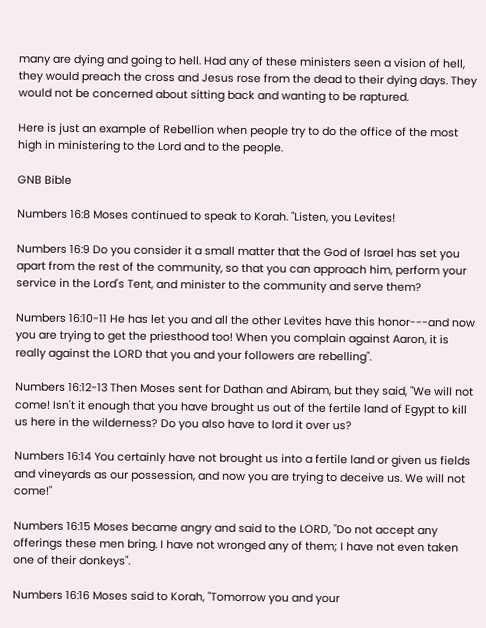many are dying and going to hell. Had any of these ministers seen a vision of hell, they would preach the cross and Jesus rose from the dead to their dying days. They would not be concerned about sitting back and wanting to be raptured.

Here is just an example of Rebellion when people try to do the office of the most high in ministering to the Lord and to the people.

GNB Bible

Numbers 16:8 Moses continued to speak to Korah. "Listen, you Levites!

Numbers 16:9 Do you consider it a small matter that the God of Israel has set you apart from the rest of the community, so that you can approach him, perform your service in the Lord's Tent, and minister to the community and serve them?

Numbers 16:10-11 He has let you and all the other Levites have this honor---and now you are trying to get the priesthood too! When you complain against Aaron, it is really against the LORD that you and your followers are rebelling".

Numbers 16:12-13 Then Moses sent for Dathan and Abiram, but they said, "We will not come! Isn't it enough that you have brought us out of the fertile land of Egypt to kill us here in the wilderness? Do you also have to lord it over us?

Numbers 16:14 You certainly have not brought us into a fertile land or given us fields and vineyards as our possession, and now you are trying to deceive us. We will not come!"

Numbers 16:15 Moses became angry and said to the LORD, "Do not accept any offerings these men bring. I have not wronged any of them; I have not even taken one of their donkeys".

Numbers 16:16 Moses said to Korah, "Tomorrow you and your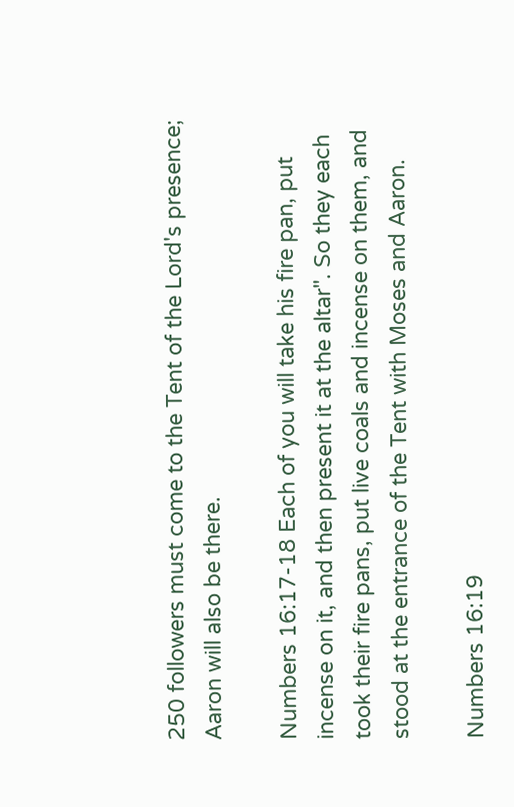250 followers must come to the Tent of the Lord's presence; Aaron will also be there.

Numbers 16:17-18 Each of you will take his fire pan, put incense on it, and then present it at the altar". So they each took their fire pans, put live coals and incense on them, and stood at the entrance of the Tent with Moses and Aaron.

Numbers 16:19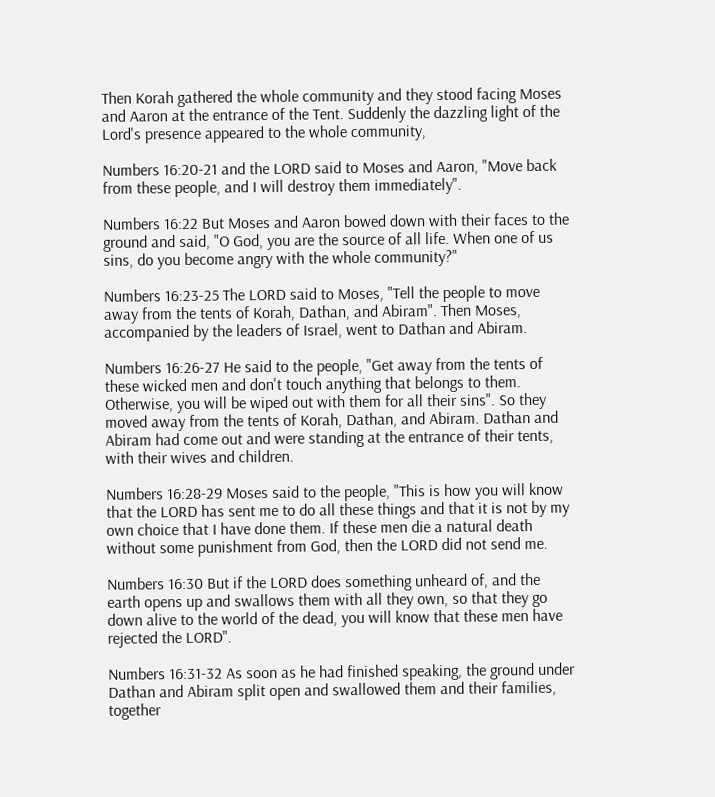Then Korah gathered the whole community and they stood facing Moses and Aaron at the entrance of the Tent. Suddenly the dazzling light of the Lord's presence appeared to the whole community,

Numbers 16:20-21 and the LORD said to Moses and Aaron, "Move back from these people, and I will destroy them immediately".

Numbers 16:22 But Moses and Aaron bowed down with their faces to the ground and said, "O God, you are the source of all life. When one of us sins, do you become angry with the whole community?"

Numbers 16:23-25 The LORD said to Moses, "Tell the people to move away from the tents of Korah, Dathan, and Abiram". Then Moses, accompanied by the leaders of Israel, went to Dathan and Abiram.

Numbers 16:26-27 He said to the people, "Get away from the tents of these wicked men and don't touch anything that belongs to them. Otherwise, you will be wiped out with them for all their sins". So they moved away from the tents of Korah, Dathan, and Abiram. Dathan and Abiram had come out and were standing at the entrance of their tents, with their wives and children.

Numbers 16:28-29 Moses said to the people, "This is how you will know that the LORD has sent me to do all these things and that it is not by my own choice that I have done them. If these men die a natural death without some punishment from God, then the LORD did not send me.

Numbers 16:30 But if the LORD does something unheard of, and the earth opens up and swallows them with all they own, so that they go down alive to the world of the dead, you will know that these men have rejected the LORD".

Numbers 16:31-32 As soon as he had finished speaking, the ground under Dathan and Abiram split open and swallowed them and their families, together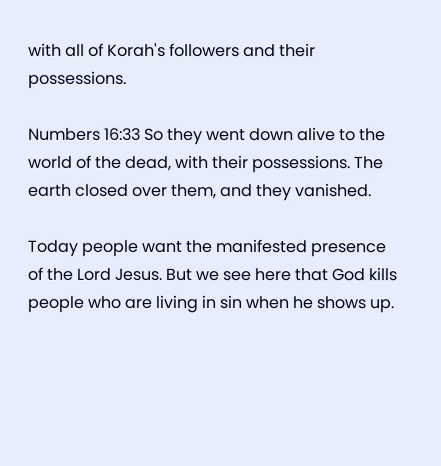with all of Korah's followers and their possessions.

Numbers 16:33 So they went down alive to the world of the dead, with their possessions. The earth closed over them, and they vanished.

Today people want the manifested presence of the Lord Jesus. But we see here that God kills people who are living in sin when he shows up.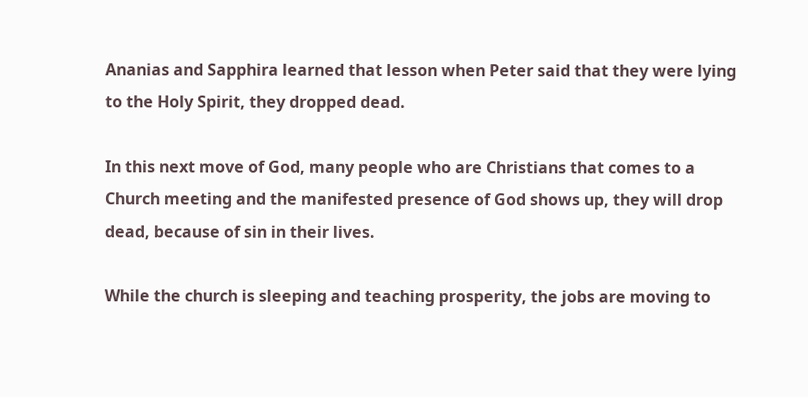Ananias and Sapphira learned that lesson when Peter said that they were lying to the Holy Spirit, they dropped dead.

In this next move of God, many people who are Christians that comes to a Church meeting and the manifested presence of God shows up, they will drop dead, because of sin in their lives.

While the church is sleeping and teaching prosperity, the jobs are moving to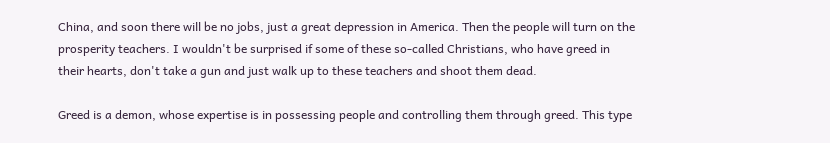China, and soon there will be no jobs, just a great depression in America. Then the people will turn on the prosperity teachers. I wouldn't be surprised if some of these so-called Christians, who have greed in their hearts, don't take a gun and just walk up to these teachers and shoot them dead.

Greed is a demon, whose expertise is in possessing people and controlling them through greed. This type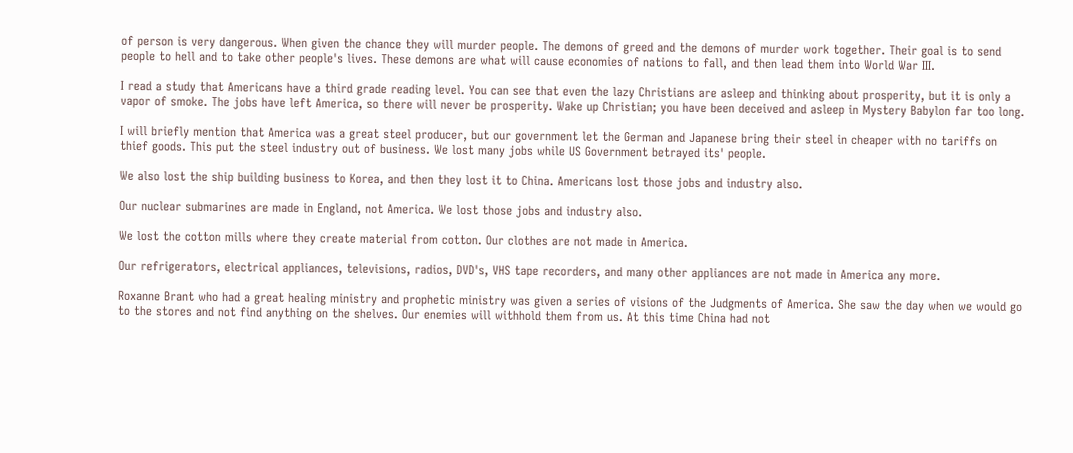of person is very dangerous. When given the chance they will murder people. The demons of greed and the demons of murder work together. Their goal is to send people to hell and to take other people's lives. These demons are what will cause economies of nations to fall, and then lead them into World War III.

I read a study that Americans have a third grade reading level. You can see that even the lazy Christians are asleep and thinking about prosperity, but it is only a vapor of smoke. The jobs have left America, so there will never be prosperity. Wake up Christian; you have been deceived and asleep in Mystery Babylon far too long.

I will briefly mention that America was a great steel producer, but our government let the German and Japanese bring their steel in cheaper with no tariffs on thief goods. This put the steel industry out of business. We lost many jobs while US Government betrayed its' people.

We also lost the ship building business to Korea, and then they lost it to China. Americans lost those jobs and industry also.

Our nuclear submarines are made in England, not America. We lost those jobs and industry also.

We lost the cotton mills where they create material from cotton. Our clothes are not made in America.

Our refrigerators, electrical appliances, televisions, radios, DVD's, VHS tape recorders, and many other appliances are not made in America any more.

Roxanne Brant who had a great healing ministry and prophetic ministry was given a series of visions of the Judgments of America. She saw the day when we would go to the stores and not find anything on the shelves. Our enemies will withhold them from us. At this time China had not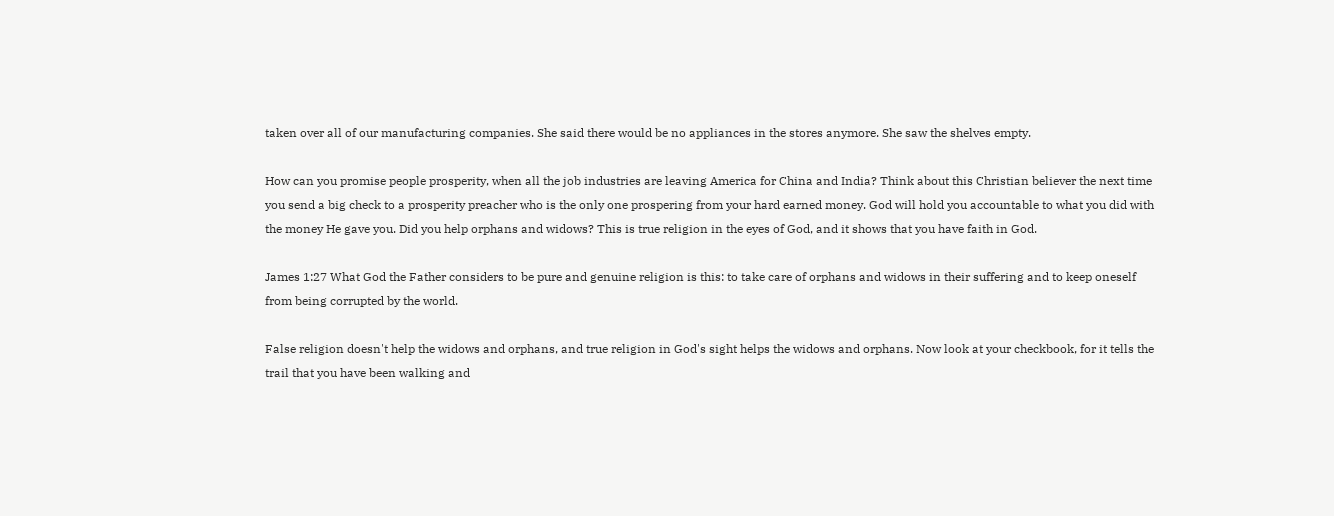taken over all of our manufacturing companies. She said there would be no appliances in the stores anymore. She saw the shelves empty.

How can you promise people prosperity, when all the job industries are leaving America for China and India? Think about this Christian believer the next time you send a big check to a prosperity preacher who is the only one prospering from your hard earned money. God will hold you accountable to what you did with the money He gave you. Did you help orphans and widows? This is true religion in the eyes of God, and it shows that you have faith in God.

James 1:27 What God the Father considers to be pure and genuine religion is this: to take care of orphans and widows in their suffering and to keep oneself from being corrupted by the world.

False religion doesn't help the widows and orphans, and true religion in God's sight helps the widows and orphans. Now look at your checkbook, for it tells the trail that you have been walking and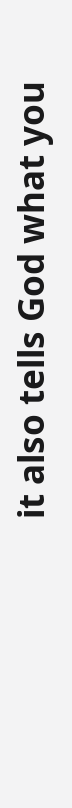it also tells God what you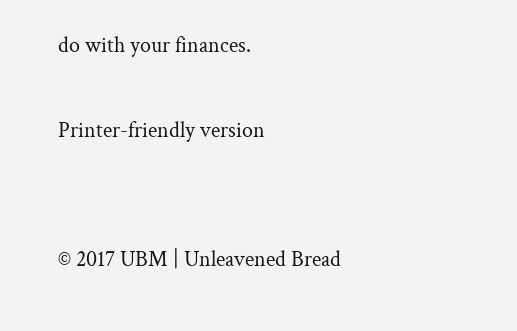do with your finances.

Printer-friendly version


© 2017 UBM | Unleavened Bread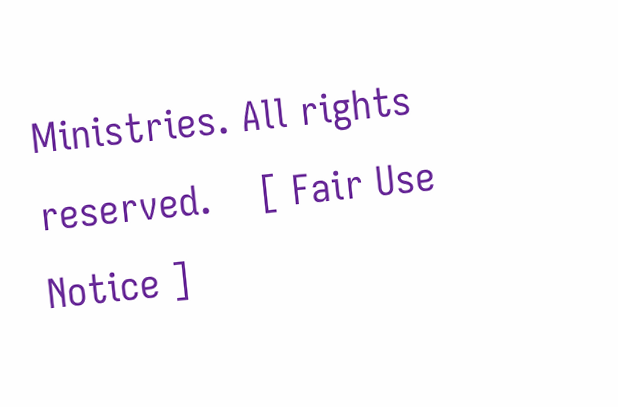Ministries. All rights reserved.    [ Fair Use Notice ]